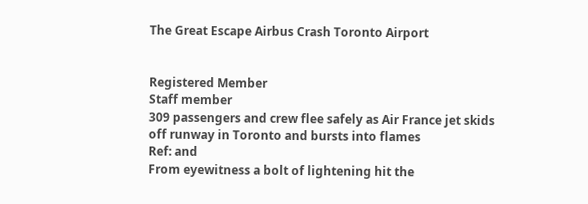The Great Escape Airbus Crash Toronto Airport


Registered Member
Staff member
309 passengers and crew flee safely as Air France jet skids off runway in Toronto and bursts into flames
Ref: and
From eyewitness a bolt of lightening hit the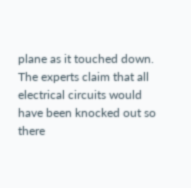plane as it touched down. The experts claim that all electrical circuits would have been knocked out so there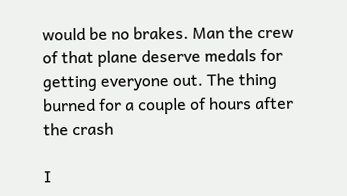would be no brakes. Man the crew of that plane deserve medals for getting everyone out. The thing burned for a couple of hours after the crash

I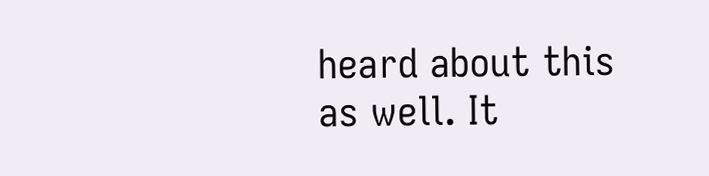heard about this as well. It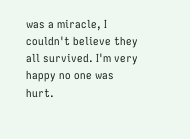was a miracle, I couldn't believe they all survived. I'm very happy no one was hurt.